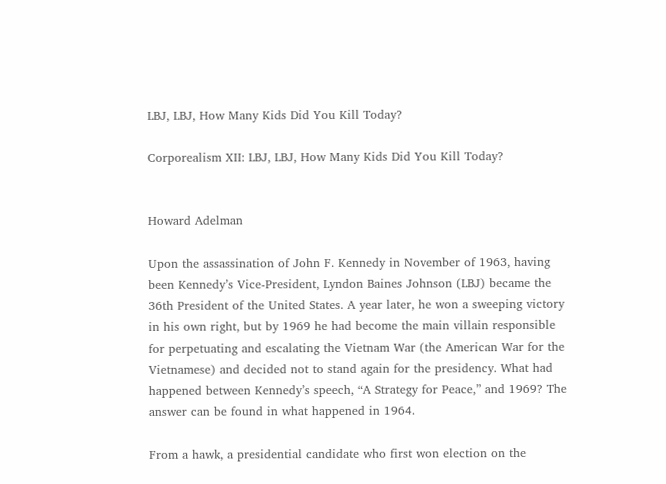LBJ, LBJ, How Many Kids Did You Kill Today?

Corporealism XII: LBJ, LBJ, How Many Kids Did You Kill Today?


Howard Adelman

Upon the assassination of John F. Kennedy in November of 1963, having been Kennedy’s Vice-President, Lyndon Baines Johnson (LBJ) became the 36th President of the United States. A year later, he won a sweeping victory in his own right, but by 1969 he had become the main villain responsible for perpetuating and escalating the Vietnam War (the American War for the Vietnamese) and decided not to stand again for the presidency. What had happened between Kennedy’s speech, “A Strategy for Peace,” and 1969? The answer can be found in what happened in 1964.

From a hawk, a presidential candidate who first won election on the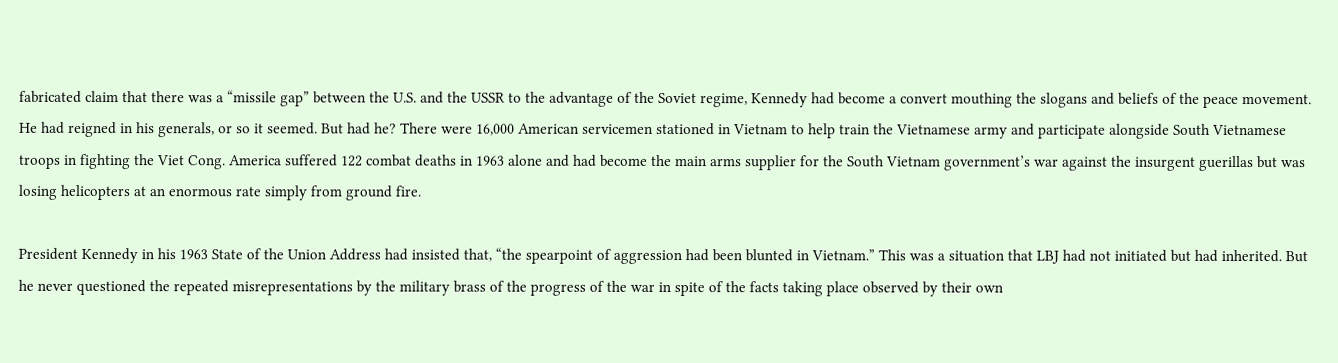fabricated claim that there was a “missile gap” between the U.S. and the USSR to the advantage of the Soviet regime, Kennedy had become a convert mouthing the slogans and beliefs of the peace movement. He had reigned in his generals, or so it seemed. But had he? There were 16,000 American servicemen stationed in Vietnam to help train the Vietnamese army and participate alongside South Vietnamese troops in fighting the Viet Cong. America suffered 122 combat deaths in 1963 alone and had become the main arms supplier for the South Vietnam government’s war against the insurgent guerillas but was losing helicopters at an enormous rate simply from ground fire.

President Kennedy in his 1963 State of the Union Address had insisted that, “the spearpoint of aggression had been blunted in Vietnam.” This was a situation that LBJ had not initiated but had inherited. But he never questioned the repeated misrepresentations by the military brass of the progress of the war in spite of the facts taking place observed by their own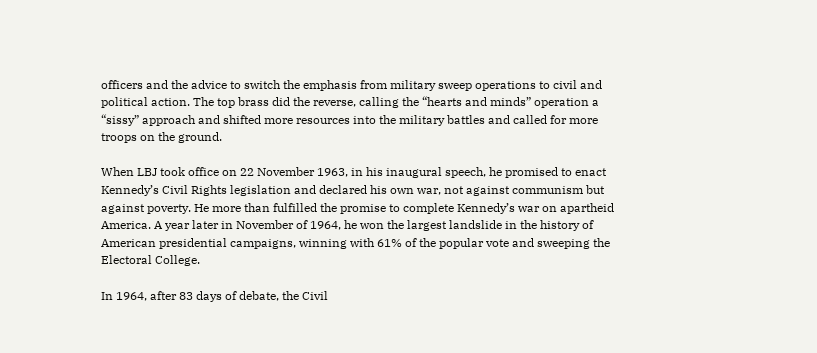officers and the advice to switch the emphasis from military sweep operations to civil and political action. The top brass did the reverse, calling the “hearts and minds” operation a “sissy” approach and shifted more resources into the military battles and called for more troops on the ground.

When LBJ took office on 22 November 1963, in his inaugural speech, he promised to enact Kennedy’s Civil Rights legislation and declared his own war, not against communism but against poverty. He more than fulfilled the promise to complete Kennedy’s war on apartheid America. A year later in November of 1964, he won the largest landslide in the history of American presidential campaigns, winning with 61% of the popular vote and sweeping the Electoral College.

In 1964, after 83 days of debate, the Civil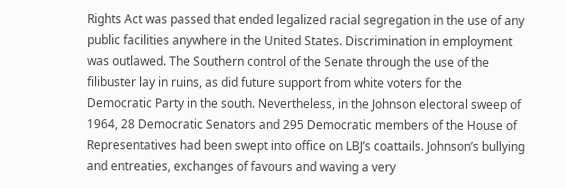Rights Act was passed that ended legalized racial segregation in the use of any public facilities anywhere in the United States. Discrimination in employment was outlawed. The Southern control of the Senate through the use of the filibuster lay in ruins, as did future support from white voters for the Democratic Party in the south. Nevertheless, in the Johnson electoral sweep of 1964, 28 Democratic Senators and 295 Democratic members of the House of Representatives had been swept into office on LBJ’s coattails. Johnson’s bullying and entreaties, exchanges of favours and waving a very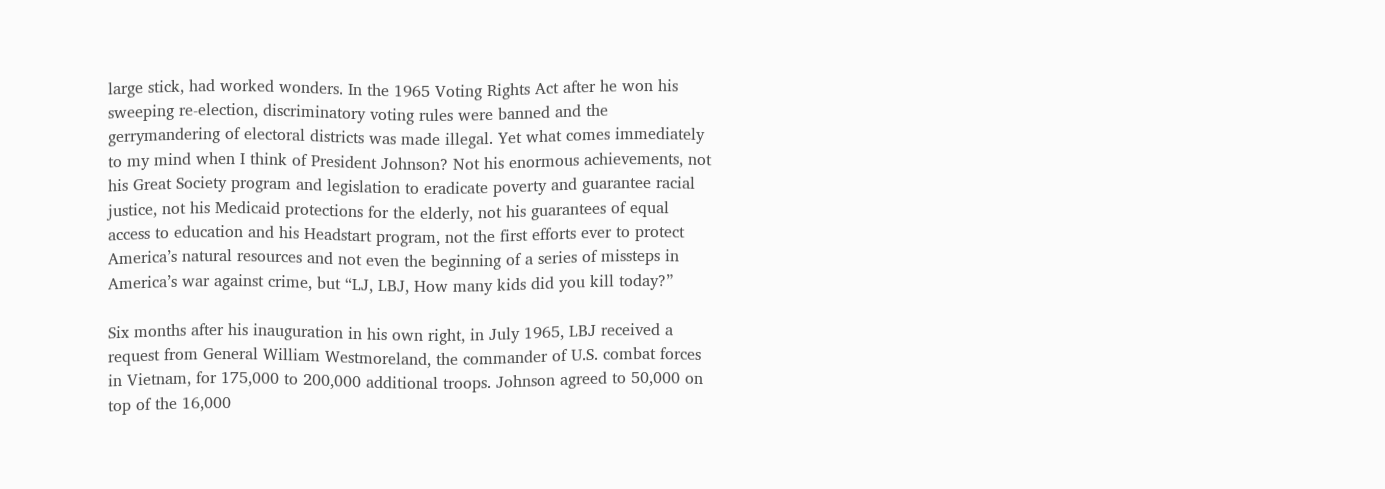large stick, had worked wonders. In the 1965 Voting Rights Act after he won his sweeping re-election, discriminatory voting rules were banned and the gerrymandering of electoral districts was made illegal. Yet what comes immediately to my mind when I think of President Johnson? Not his enormous achievements, not his Great Society program and legislation to eradicate poverty and guarantee racial justice, not his Medicaid protections for the elderly, not his guarantees of equal access to education and his Headstart program, not the first efforts ever to protect America’s natural resources and not even the beginning of a series of missteps in America’s war against crime, but “LJ, LBJ, How many kids did you kill today?”

Six months after his inauguration in his own right, in July 1965, LBJ received a request from General William Westmoreland, the commander of U.S. combat forces in Vietnam, for 175,000 to 200,000 additional troops. Johnson agreed to 50,000 on top of the 16,000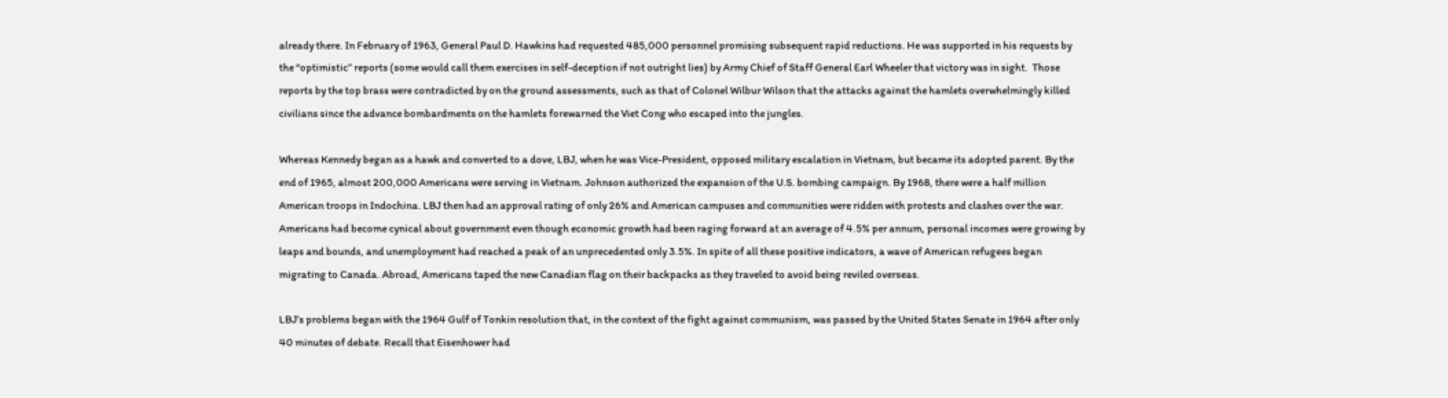already there. In February of 1963, General Paul D. Hawkins had requested 485,000 personnel promising subsequent rapid reductions. He was supported in his requests by the “optimistic” reports (some would call them exercises in self-deception if not outright lies) by Army Chief of Staff General Earl Wheeler that victory was in sight.  Those reports by the top brass were contradicted by on the ground assessments, such as that of Colonel Wilbur Wilson that the attacks against the hamlets overwhelmingly killed civilians since the advance bombardments on the hamlets forewarned the Viet Cong who escaped into the jungles.

Whereas Kennedy began as a hawk and converted to a dove, LBJ, when he was Vice-President, opposed military escalation in Vietnam, but became its adopted parent. By the end of 1965, almost 200,000 Americans were serving in Vietnam. Johnson authorized the expansion of the U.S. bombing campaign. By 1968, there were a half million American troops in Indochina. LBJ then had an approval rating of only 26% and American campuses and communities were ridden with protests and clashes over the war. Americans had become cynical about government even though economic growth had been raging forward at an average of 4.5% per annum, personal incomes were growing by leaps and bounds, and unemployment had reached a peak of an unprecedented only 3.5%. In spite of all these positive indicators, a wave of American refugees began migrating to Canada. Abroad, Americans taped the new Canadian flag on their backpacks as they traveled to avoid being reviled overseas.

LBJ’s problems began with the 1964 Gulf of Tonkin resolution that, in the context of the fight against communism, was passed by the United States Senate in 1964 after only 40 minutes of debate. Recall that Eisenhower had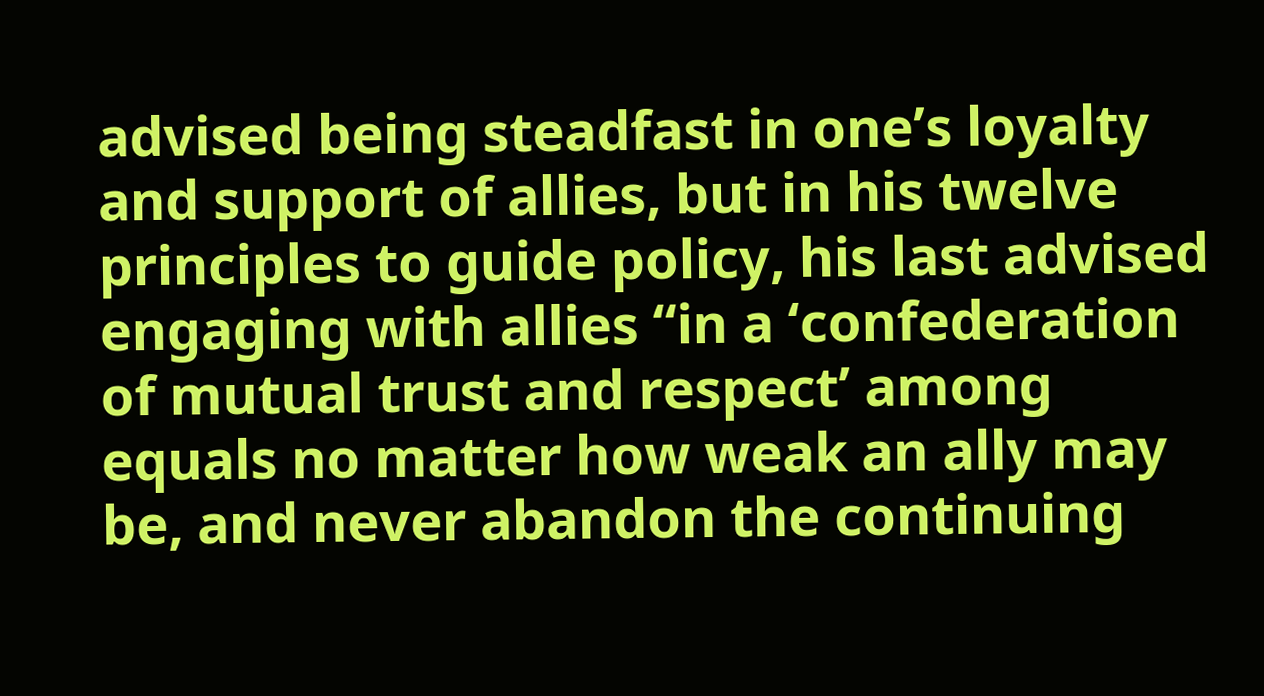advised being steadfast in one’s loyalty and support of allies, but in his twelve principles to guide policy, his last advised engaging with allies “in a ‘confederation of mutual trust and respect’ among equals no matter how weak an ally may be, and never abandon the continuing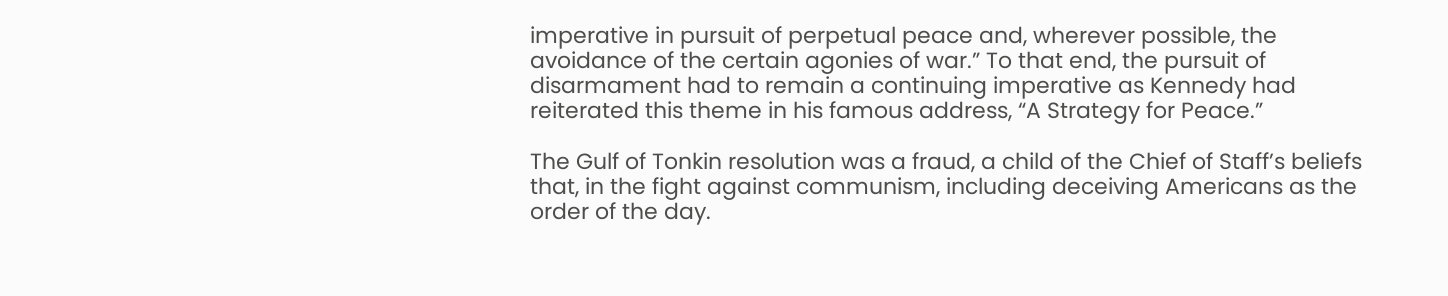imperative in pursuit of perpetual peace and, wherever possible, the avoidance of the certain agonies of war.” To that end, the pursuit of disarmament had to remain a continuing imperative as Kennedy had reiterated this theme in his famous address, “A Strategy for Peace.”

The Gulf of Tonkin resolution was a fraud, a child of the Chief of Staff’s beliefs that, in the fight against communism, including deceiving Americans as the order of the day.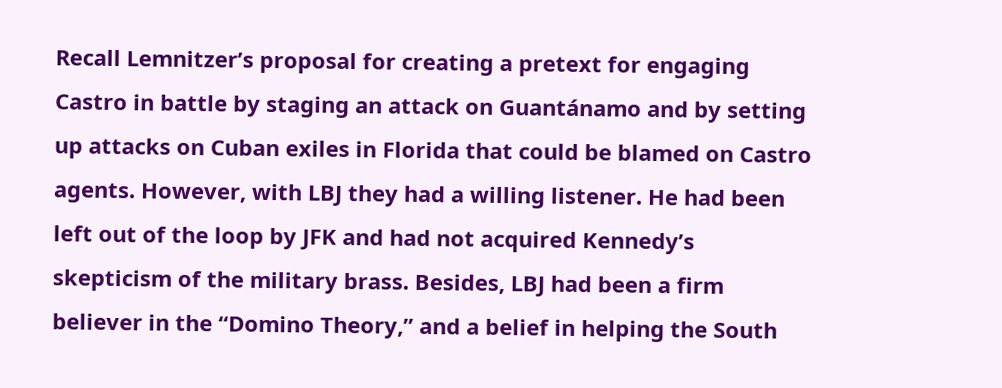Recall Lemnitzer’s proposal for creating a pretext for engaging Castro in battle by staging an attack on Guantánamo and by setting up attacks on Cuban exiles in Florida that could be blamed on Castro agents. However, with LBJ they had a willing listener. He had been left out of the loop by JFK and had not acquired Kennedy’s skepticism of the military brass. Besides, LBJ had been a firm believer in the “Domino Theory,” and a belief in helping the South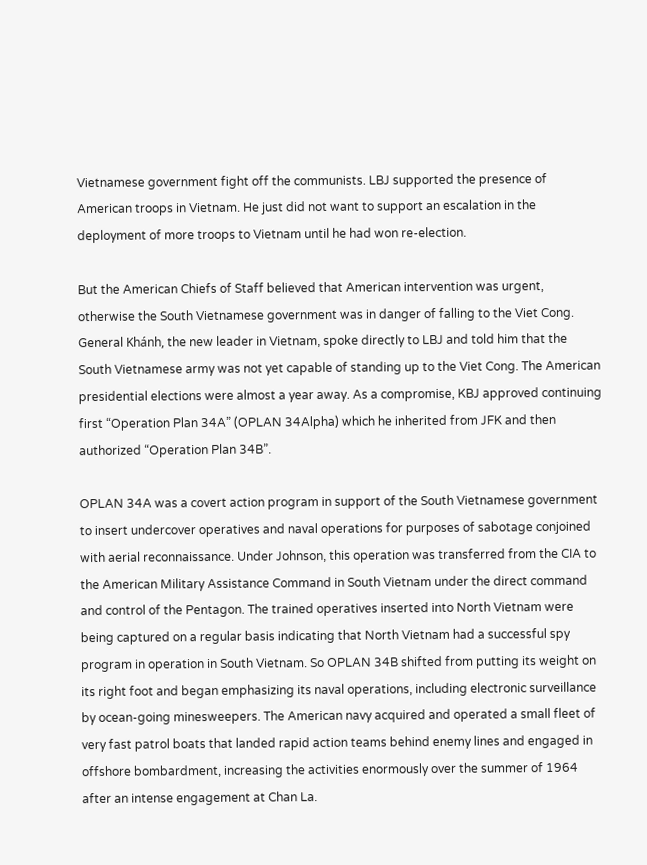Vietnamese government fight off the communists. LBJ supported the presence of American troops in Vietnam. He just did not want to support an escalation in the deployment of more troops to Vietnam until he had won re-election.

But the American Chiefs of Staff believed that American intervention was urgent, otherwise the South Vietnamese government was in danger of falling to the Viet Cong.  General Khánh, the new leader in Vietnam, spoke directly to LBJ and told him that the South Vietnamese army was not yet capable of standing up to the Viet Cong. The American presidential elections were almost a year away. As a compromise, KBJ approved continuing first “Operation Plan 34A” (OPLAN 34Alpha) which he inherited from JFK and then authorized “Operation Plan 34B”.

OPLAN 34A was a covert action program in support of the South Vietnamese government to insert undercover operatives and naval operations for purposes of sabotage conjoined with aerial reconnaissance. Under Johnson, this operation was transferred from the CIA to the American Military Assistance Command in South Vietnam under the direct command and control of the Pentagon. The trained operatives inserted into North Vietnam were being captured on a regular basis indicating that North Vietnam had a successful spy program in operation in South Vietnam. So OPLAN 34B shifted from putting its weight on its right foot and began emphasizing its naval operations, including electronic surveillance by ocean-going minesweepers. The American navy acquired and operated a small fleet of very fast patrol boats that landed rapid action teams behind enemy lines and engaged in offshore bombardment, increasing the activities enormously over the summer of 1964 after an intense engagement at Chan La.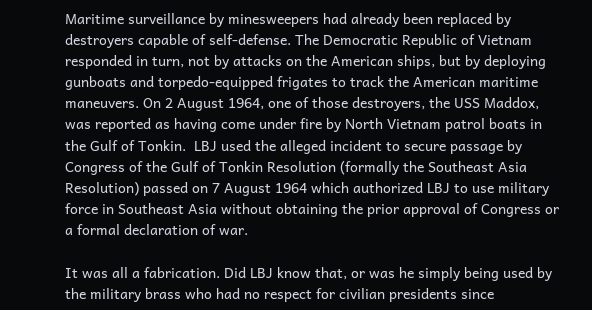Maritime surveillance by minesweepers had already been replaced by destroyers capable of self-defense. The Democratic Republic of Vietnam responded in turn, not by attacks on the American ships, but by deploying gunboats and torpedo-equipped frigates to track the American maritime maneuvers. On 2 August 1964, one of those destroyers, the USS Maddox, was reported as having come under fire by North Vietnam patrol boats in the Gulf of Tonkin.  LBJ used the alleged incident to secure passage by Congress of the Gulf of Tonkin Resolution (formally the Southeast Asia Resolution) passed on 7 August 1964 which authorized LBJ to use military force in Southeast Asia without obtaining the prior approval of Congress or a formal declaration of war.

It was all a fabrication. Did LBJ know that, or was he simply being used by the military brass who had no respect for civilian presidents since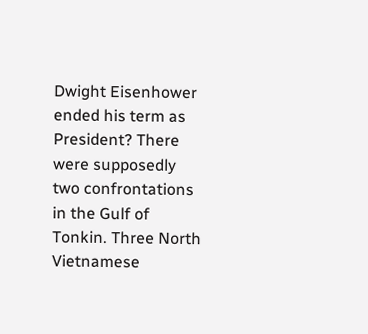Dwight Eisenhower ended his term as President? There were supposedly two confrontations in the Gulf of Tonkin. Three North Vietnamese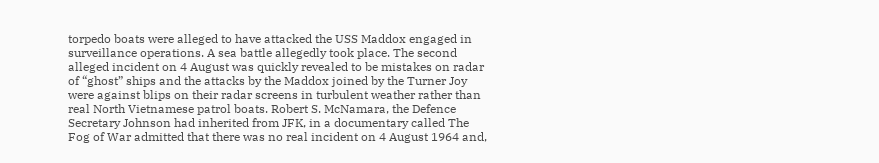torpedo boats were alleged to have attacked the USS Maddox engaged in surveillance operations. A sea battle allegedly took place. The second alleged incident on 4 August was quickly revealed to be mistakes on radar of “ghost” ships and the attacks by the Maddox joined by the Turner Joy were against blips on their radar screens in turbulent weather rather than real North Vietnamese patrol boats. Robert S. McNamara, the Defence Secretary Johnson had inherited from JFK, in a documentary called The Fog of War admitted that there was no real incident on 4 August 1964 and,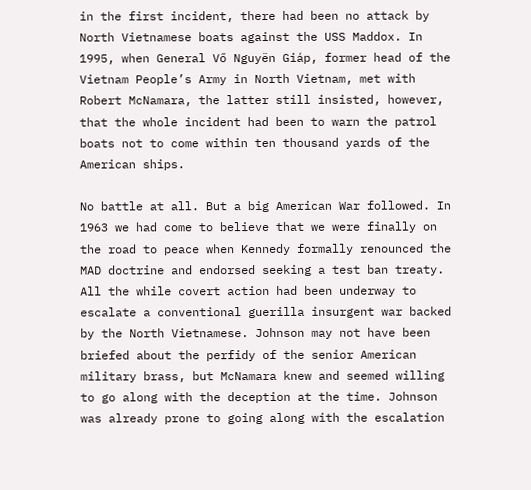in the first incident, there had been no attack by North Vietnamese boats against the USS Maddox. In 1995, when General Vő Nguyën Giáp, former head of the Vietnam People’s Army in North Vietnam, met with Robert McNamara, the latter still insisted, however, that the whole incident had been to warn the patrol boats not to come within ten thousand yards of the American ships.

No battle at all. But a big American War followed. In 1963 we had come to believe that we were finally on the road to peace when Kennedy formally renounced the MAD doctrine and endorsed seeking a test ban treaty. All the while covert action had been underway to escalate a conventional guerilla insurgent war backed by the North Vietnamese. Johnson may not have been briefed about the perfidy of the senior American military brass, but McNamara knew and seemed willing to go along with the deception at the time. Johnson was already prone to going along with the escalation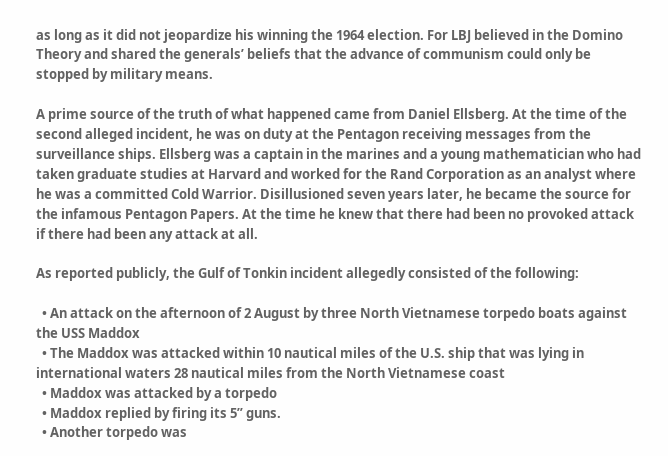as long as it did not jeopardize his winning the 1964 election. For LBJ believed in the Domino Theory and shared the generals’ beliefs that the advance of communism could only be stopped by military means.

A prime source of the truth of what happened came from Daniel Ellsberg. At the time of the second alleged incident, he was on duty at the Pentagon receiving messages from the surveillance ships. Ellsberg was a captain in the marines and a young mathematician who had taken graduate studies at Harvard and worked for the Rand Corporation as an analyst where he was a committed Cold Warrior. Disillusioned seven years later, he became the source for the infamous Pentagon Papers. At the time he knew that there had been no provoked attack if there had been any attack at all.

As reported publicly, the Gulf of Tonkin incident allegedly consisted of the following:

  • An attack on the afternoon of 2 August by three North Vietnamese torpedo boats against the USS Maddox
  • The Maddox was attacked within 10 nautical miles of the U.S. ship that was lying in international waters 28 nautical miles from the North Vietnamese coast
  • Maddox was attacked by a torpedo
  • Maddox replied by firing its 5” guns.
  • Another torpedo was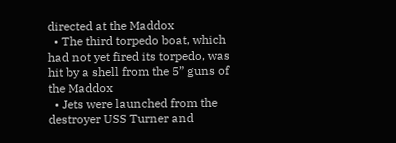directed at the Maddox
  • The third torpedo boat, which had not yet fired its torpedo, was hit by a shell from the 5” guns of the Maddox
  • Jets were launched from the destroyer USS Turner and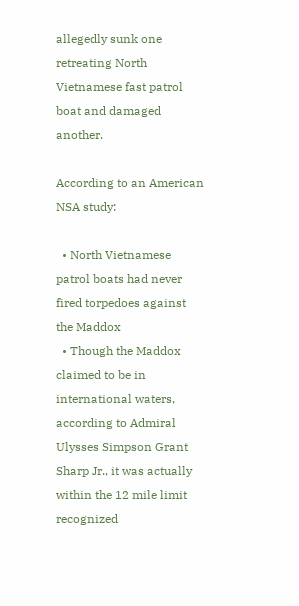allegedly sunk one retreating North Vietnamese fast patrol boat and damaged another.

According to an American NSA study:

  • North Vietnamese patrol boats had never fired torpedoes against the Maddox
  • Though the Maddox claimed to be in international waters, according to Admiral Ulysses Simpson Grant Sharp Jr., it was actually within the 12 mile limit recognized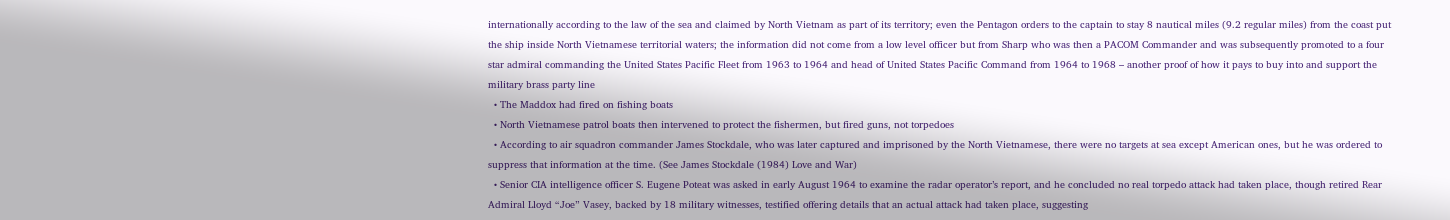internationally according to the law of the sea and claimed by North Vietnam as part of its territory; even the Pentagon orders to the captain to stay 8 nautical miles (9.2 regular miles) from the coast put the ship inside North Vietnamese territorial waters; the information did not come from a low level officer but from Sharp who was then a PACOM Commander and was subsequently promoted to a four star admiral commanding the United States Pacific Fleet from 1963 to 1964 and head of United States Pacific Command from 1964 to 1968 – another proof of how it pays to buy into and support the military brass party line
  • The Maddox had fired on fishing boats
  • North Vietnamese patrol boats then intervened to protect the fishermen, but fired guns, not torpedoes
  • According to air squadron commander James Stockdale, who was later captured and imprisoned by the North Vietnamese, there were no targets at sea except American ones, but he was ordered to suppress that information at the time. (See James Stockdale (1984) Love and War)
  • Senior CIA intelligence officer S. Eugene Poteat was asked in early August 1964 to examine the radar operator’s report, and he concluded no real torpedo attack had taken place, though retired Rear Admiral Lloyd “Joe” Vasey, backed by 18 military witnesses, testified offering details that an actual attack had taken place, suggesting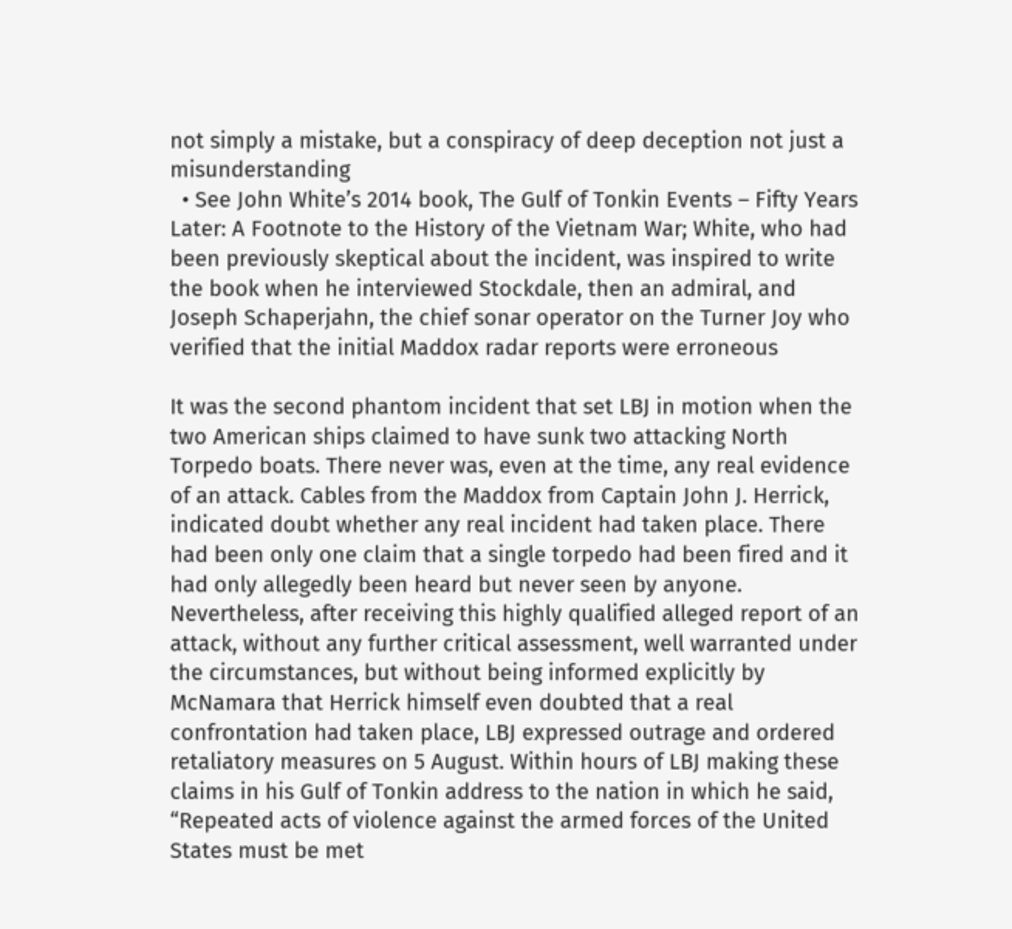not simply a mistake, but a conspiracy of deep deception not just a misunderstanding
  • See John White’s 2014 book, The Gulf of Tonkin Events – Fifty Years Later: A Footnote to the History of the Vietnam War; White, who had been previously skeptical about the incident, was inspired to write the book when he interviewed Stockdale, then an admiral, and Joseph Schaperjahn, the chief sonar operator on the Turner Joy who verified that the initial Maddox radar reports were erroneous

It was the second phantom incident that set LBJ in motion when the two American ships claimed to have sunk two attacking North Torpedo boats. There never was, even at the time, any real evidence of an attack. Cables from the Maddox from Captain John J. Herrick, indicated doubt whether any real incident had taken place. There had been only one claim that a single torpedo had been fired and it had only allegedly been heard but never seen by anyone. Nevertheless, after receiving this highly qualified alleged report of an attack, without any further critical assessment, well warranted under the circumstances, but without being informed explicitly by McNamara that Herrick himself even doubted that a real confrontation had taken place, LBJ expressed outrage and ordered retaliatory measures on 5 August. Within hours of LBJ making these claims in his Gulf of Tonkin address to the nation in which he said, “Repeated acts of violence against the armed forces of the United States must be met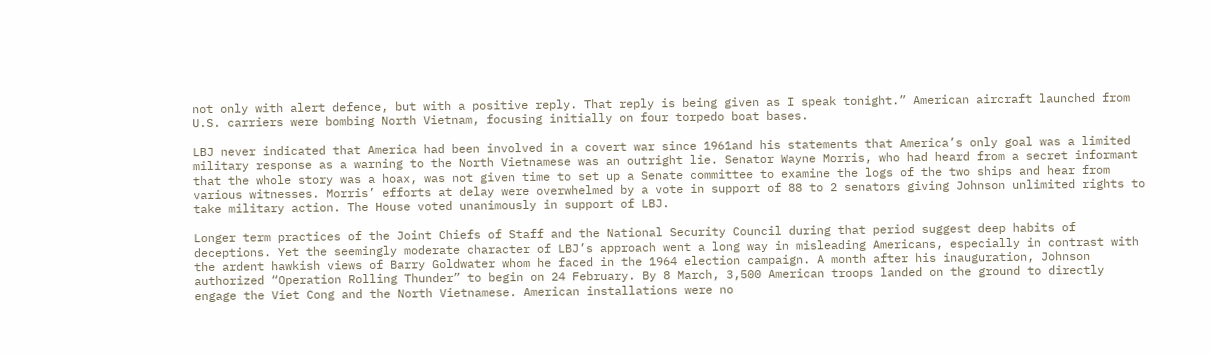not only with alert defence, but with a positive reply. That reply is being given as I speak tonight.” American aircraft launched from U.S. carriers were bombing North Vietnam, focusing initially on four torpedo boat bases.

LBJ never indicated that America had been involved in a covert war since 1961and his statements that America’s only goal was a limited military response as a warning to the North Vietnamese was an outright lie. Senator Wayne Morris, who had heard from a secret informant that the whole story was a hoax, was not given time to set up a Senate committee to examine the logs of the two ships and hear from various witnesses. Morris’ efforts at delay were overwhelmed by a vote in support of 88 to 2 senators giving Johnson unlimited rights to take military action. The House voted unanimously in support of LBJ.

Longer term practices of the Joint Chiefs of Staff and the National Security Council during that period suggest deep habits of deceptions. Yet the seemingly moderate character of LBJ’s approach went a long way in misleading Americans, especially in contrast with the ardent hawkish views of Barry Goldwater whom he faced in the 1964 election campaign. A month after his inauguration, Johnson authorized “Operation Rolling Thunder” to begin on 24 February. By 8 March, 3,500 American troops landed on the ground to directly engage the Viet Cong and the North Vietnamese. American installations were no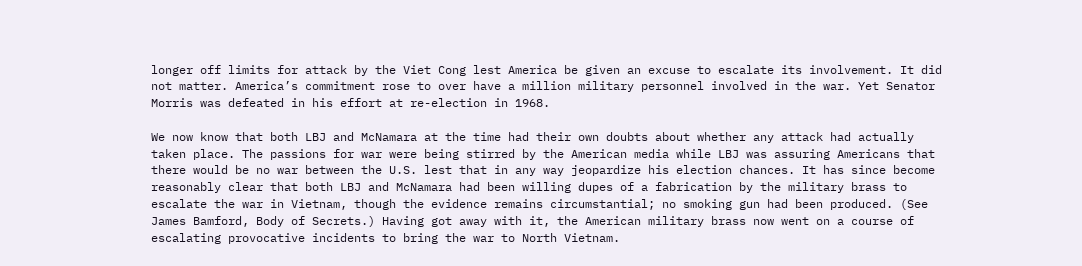longer off limits for attack by the Viet Cong lest America be given an excuse to escalate its involvement. It did not matter. America’s commitment rose to over have a million military personnel involved in the war. Yet Senator Morris was defeated in his effort at re-election in 1968.

We now know that both LBJ and McNamara at the time had their own doubts about whether any attack had actually taken place. The passions for war were being stirred by the American media while LBJ was assuring Americans that there would be no war between the U.S. lest that in any way jeopardize his election chances. It has since become reasonably clear that both LBJ and McNamara had been willing dupes of a fabrication by the military brass to escalate the war in Vietnam, though the evidence remains circumstantial; no smoking gun had been produced. (See James Bamford, Body of Secrets.) Having got away with it, the American military brass now went on a course of escalating provocative incidents to bring the war to North Vietnam.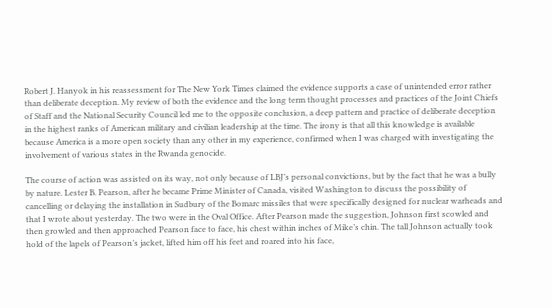Robert J. Hanyok in his reassessment for The New York Times claimed the evidence supports a case of unintended error rather than deliberate deception. My review of both the evidence and the long term thought processes and practices of the Joint Chiefs of Staff and the National Security Council led me to the opposite conclusion, a deep pattern and practice of deliberate deception in the highest ranks of American military and civilian leadership at the time. The irony is that all this knowledge is available because America is a more open society than any other in my experience, confirmed when I was charged with investigating the involvement of various states in the Rwanda genocide.

The course of action was assisted on its way, not only because of LBJ’s personal convictions, but by the fact that he was a bully by nature. Lester B. Pearson, after he became Prime Minister of Canada, visited Washington to discuss the possibility of cancelling or delaying the installation in Sudbury of the Bomarc missiles that were specifically designed for nuclear warheads and that I wrote about yesterday. The two were in the Oval Office. After Pearson made the suggestion, Johnson first scowled and then growled and then approached Pearson face to face, his chest within inches of Mike’s chin. The tall Johnson actually took hold of the lapels of Pearson’s jacket, lifted him off his feet and roared into his face,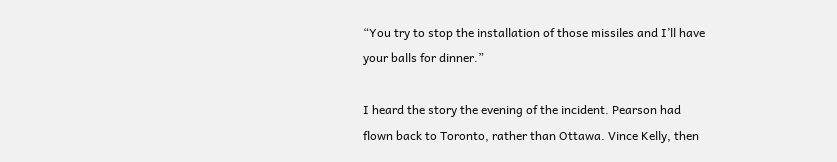“You try to stop the installation of those missiles and I’ll have your balls for dinner.”

I heard the story the evening of the incident. Pearson had flown back to Toronto, rather than Ottawa. Vince Kelly, then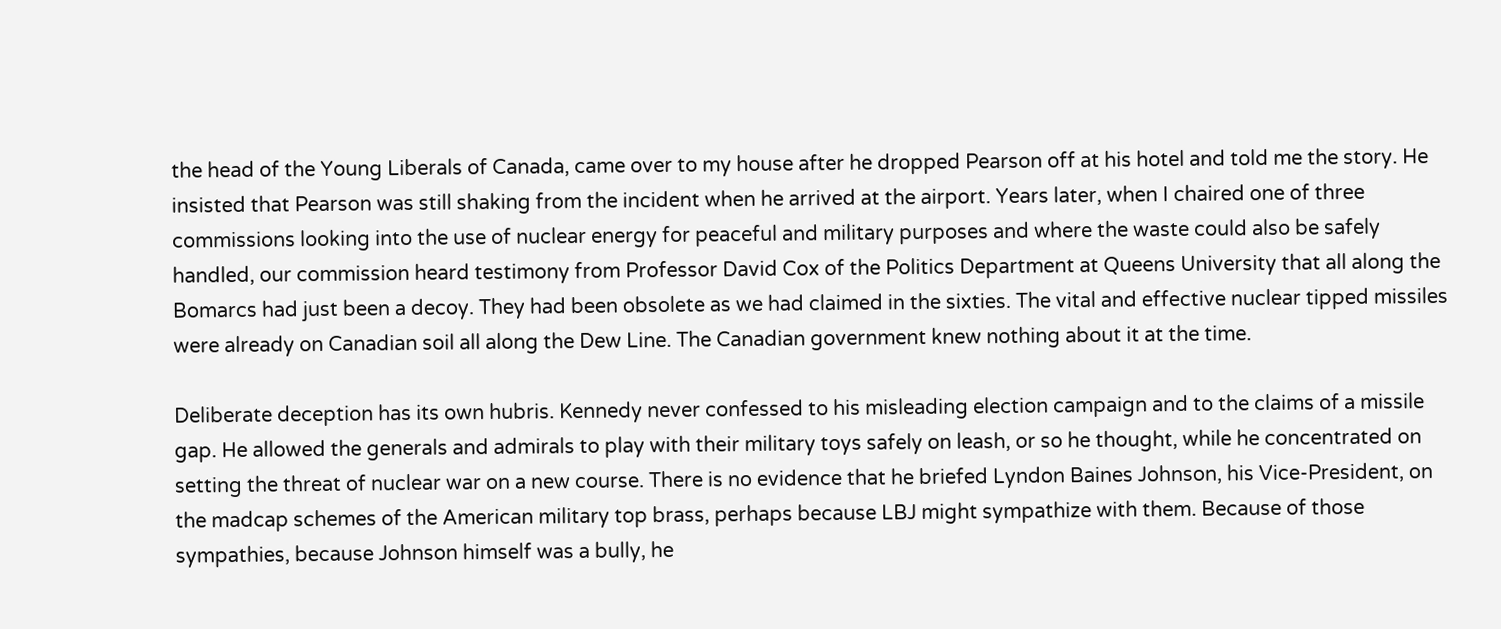the head of the Young Liberals of Canada, came over to my house after he dropped Pearson off at his hotel and told me the story. He insisted that Pearson was still shaking from the incident when he arrived at the airport. Years later, when I chaired one of three commissions looking into the use of nuclear energy for peaceful and military purposes and where the waste could also be safely handled, our commission heard testimony from Professor David Cox of the Politics Department at Queens University that all along the Bomarcs had just been a decoy. They had been obsolete as we had claimed in the sixties. The vital and effective nuclear tipped missiles were already on Canadian soil all along the Dew Line. The Canadian government knew nothing about it at the time.

Deliberate deception has its own hubris. Kennedy never confessed to his misleading election campaign and to the claims of a missile gap. He allowed the generals and admirals to play with their military toys safely on leash, or so he thought, while he concentrated on setting the threat of nuclear war on a new course. There is no evidence that he briefed Lyndon Baines Johnson, his Vice-President, on the madcap schemes of the American military top brass, perhaps because LBJ might sympathize with them. Because of those sympathies, because Johnson himself was a bully, he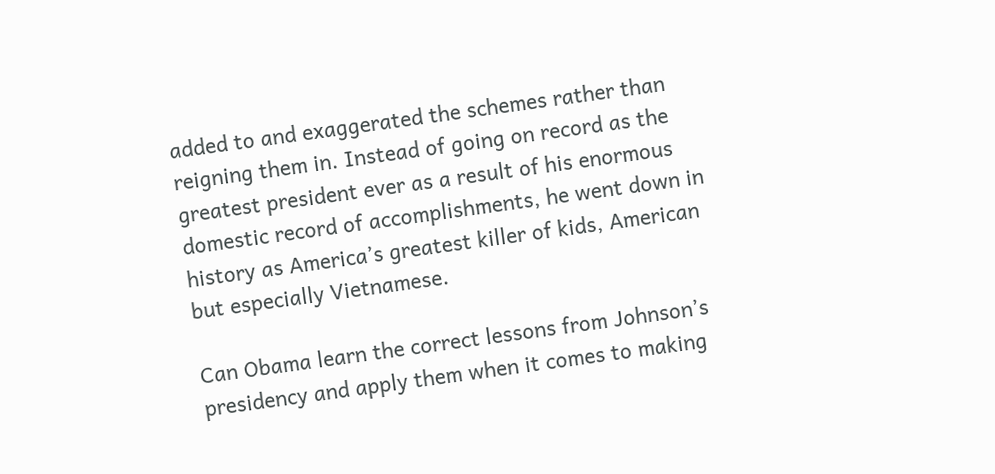added to and exaggerated the schemes rather than reigning them in. Instead of going on record as the greatest president ever as a result of his enormous domestic record of accomplishments, he went down in history as America’s greatest killer of kids, American but especially Vietnamese.

Can Obama learn the correct lessons from Johnson’s presidency and apply them when it comes to making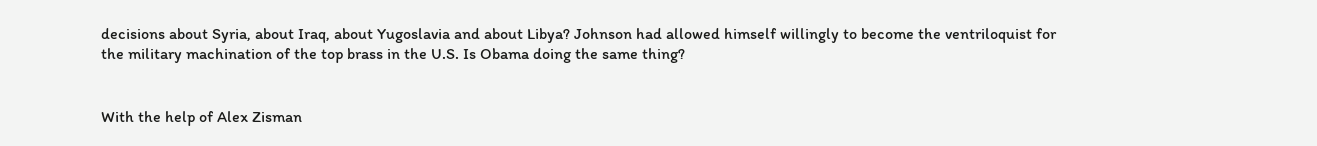decisions about Syria, about Iraq, about Yugoslavia and about Libya? Johnson had allowed himself willingly to become the ventriloquist for the military machination of the top brass in the U.S. Is Obama doing the same thing?


With the help of Alex Zisman